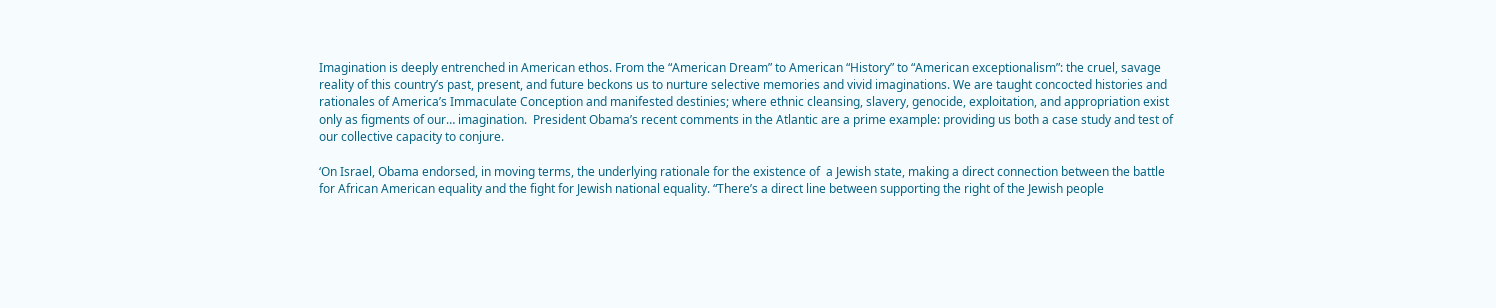Imagination is deeply entrenched in American ethos. From the “American Dream” to American “History” to “American exceptionalism”: the cruel, savage reality of this country’s past, present, and future beckons us to nurture selective memories and vivid imaginations. We are taught concocted histories and rationales of America’s Immaculate Conception and manifested destinies; where ethnic cleansing, slavery, genocide, exploitation, and appropriation exist only as figments of our… imagination.  President Obama’s recent comments in the Atlantic are a prime example: providing us both a case study and test of our collective capacity to conjure.

‘On Israel, Obama endorsed, in moving terms, the underlying rationale for the existence of  a Jewish state, making a direct connection between the battle for African American equality and the fight for Jewish national equality. “There’s a direct line between supporting the right of the Jewish people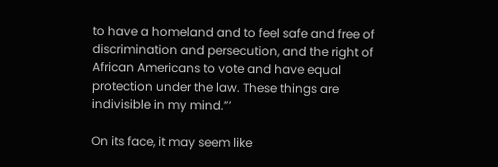to have a homeland and to feel safe and free of discrimination and persecution, and the right of African Americans to vote and have equal protection under the law. These things are indivisible in my mind.”’

On its face, it may seem like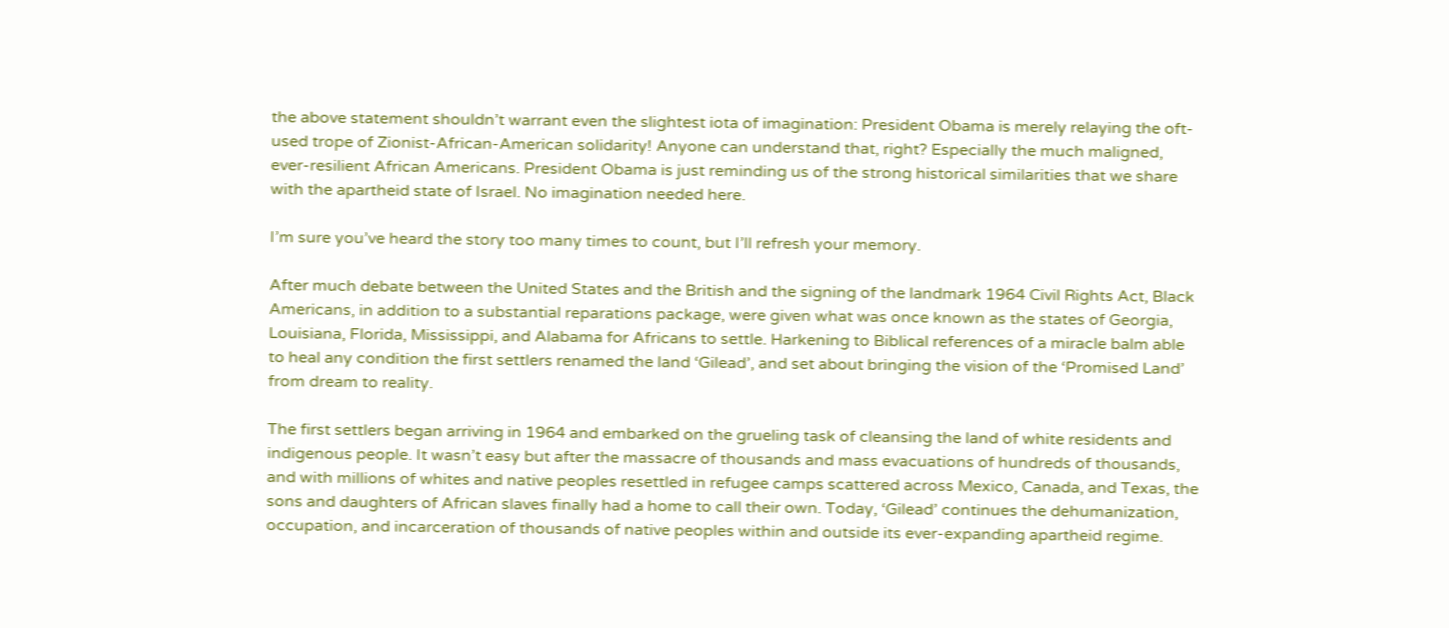the above statement shouldn’t warrant even the slightest iota of imagination: President Obama is merely relaying the oft-used trope of Zionist-African-American solidarity! Anyone can understand that, right? Especially the much maligned, ever-resilient African Americans. President Obama is just reminding us of the strong historical similarities that we share with the apartheid state of Israel. No imagination needed here.

I’m sure you’ve heard the story too many times to count, but I’ll refresh your memory.

After much debate between the United States and the British and the signing of the landmark 1964 Civil Rights Act, Black Americans, in addition to a substantial reparations package, were given what was once known as the states of Georgia, Louisiana, Florida, Mississippi, and Alabama for Africans to settle. Harkening to Biblical references of a miracle balm able to heal any condition the first settlers renamed the land ‘Gilead’, and set about bringing the vision of the ‘Promised Land’ from dream to reality.

The first settlers began arriving in 1964 and embarked on the grueling task of cleansing the land of white residents and indigenous people. It wasn’t easy but after the massacre of thousands and mass evacuations of hundreds of thousands, and with millions of whites and native peoples resettled in refugee camps scattered across Mexico, Canada, and Texas, the sons and daughters of African slaves finally had a home to call their own. Today, ‘Gilead’ continues the dehumanization, occupation, and incarceration of thousands of native peoples within and outside its ever-expanding apartheid regime.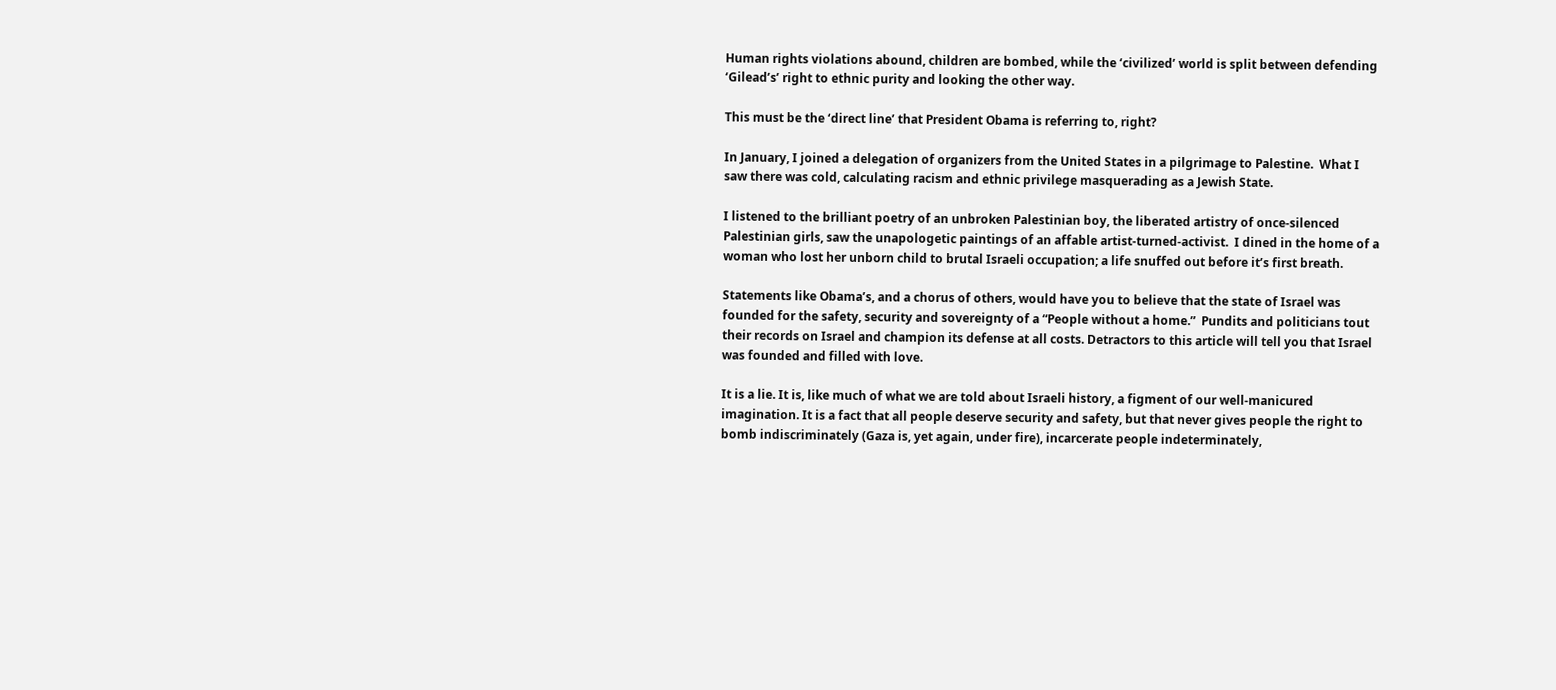Human rights violations abound, children are bombed, while the ‘civilized’ world is split between defending ‘Gilead’s’ right to ethnic purity and looking the other way.

This must be the ‘direct line’ that President Obama is referring to, right?

In January, I joined a delegation of organizers from the United States in a pilgrimage to Palestine.  What I saw there was cold, calculating racism and ethnic privilege masquerading as a Jewish State.

I listened to the brilliant poetry of an unbroken Palestinian boy, the liberated artistry of once-silenced Palestinian girls, saw the unapologetic paintings of an affable artist-turned-activist.  I dined in the home of a woman who lost her unborn child to brutal Israeli occupation; a life snuffed out before it’s first breath.

Statements like Obama’s, and a chorus of others, would have you to believe that the state of Israel was founded for the safety, security and sovereignty of a “People without a home.”  Pundits and politicians tout their records on Israel and champion its defense at all costs. Detractors to this article will tell you that Israel was founded and filled with love.

It is a lie. It is, like much of what we are told about Israeli history, a figment of our well-manicured imagination. It is a fact that all people deserve security and safety, but that never gives people the right to bomb indiscriminately (Gaza is, yet again, under fire), incarcerate people indeterminately,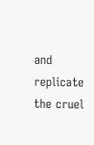and replicate the cruel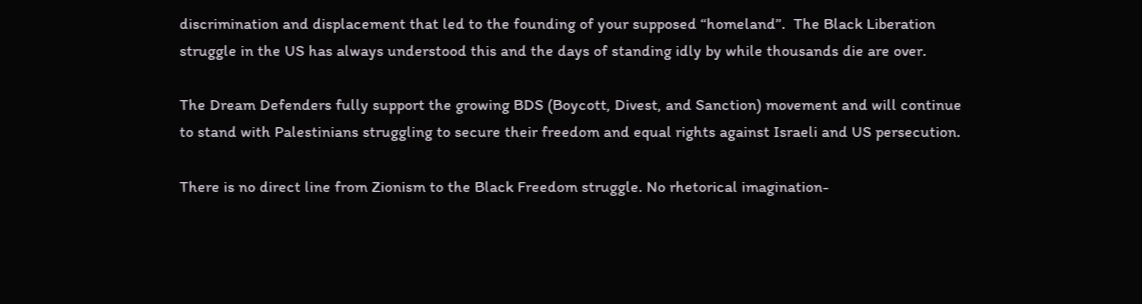discrimination and displacement that led to the founding of your supposed “homeland”.  The Black Liberation struggle in the US has always understood this and the days of standing idly by while thousands die are over.

The Dream Defenders fully support the growing BDS (Boycott, Divest, and Sanction) movement and will continue to stand with Palestinians struggling to secure their freedom and equal rights against Israeli and US persecution.

There is no direct line from Zionism to the Black Freedom struggle. No rhetorical imagination-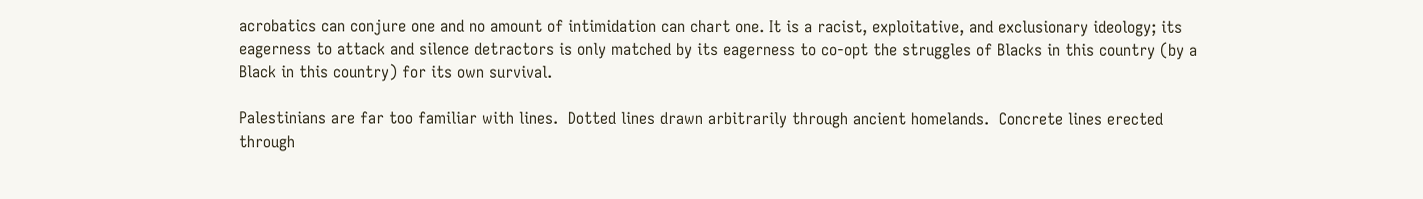acrobatics can conjure one and no amount of intimidation can chart one. It is a racist, exploitative, and exclusionary ideology; its eagerness to attack and silence detractors is only matched by its eagerness to co-opt the struggles of Blacks in this country (by a Black in this country) for its own survival.

Palestinians are far too familiar with lines.  Dotted lines drawn arbitrarily through ancient homelands.  Concrete lines erected through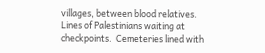villages, between blood relatives.  Lines of Palestinians waiting at checkpoints.  Cemeteries lined with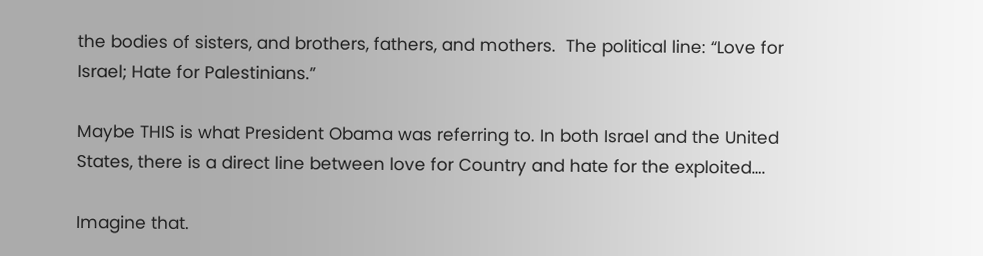the bodies of sisters, and brothers, fathers, and mothers.  The political line: “Love for Israel; Hate for Palestinians.”

Maybe THIS is what President Obama was referring to. In both Israel and the United States, there is a direct line between love for Country and hate for the exploited….

Imagine that.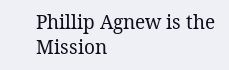Phillip Agnew is the Mission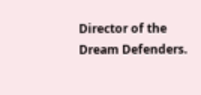Director of the Dream Defenders.